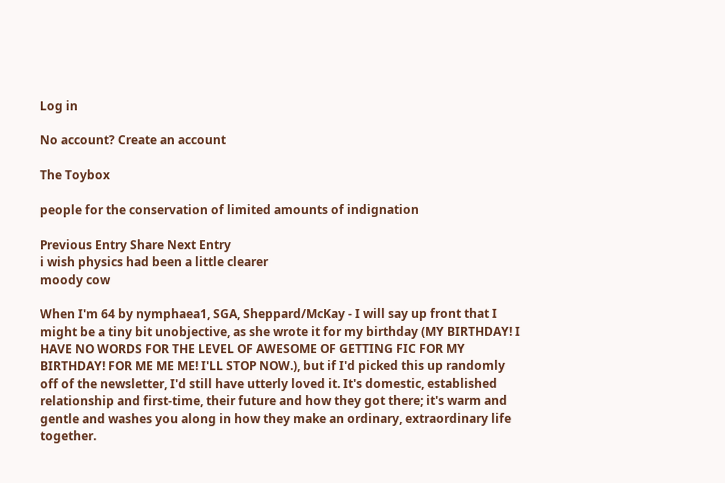Log in

No account? Create an account

The Toybox

people for the conservation of limited amounts of indignation

Previous Entry Share Next Entry
i wish physics had been a little clearer
moody cow

When I'm 64 by nymphaea1, SGA, Sheppard/McKay - I will say up front that I might be a tiny bit unobjective, as she wrote it for my birthday (MY BIRTHDAY! I HAVE NO WORDS FOR THE LEVEL OF AWESOME OF GETTING FIC FOR MY BIRTHDAY! FOR ME ME ME! I'LL STOP NOW.), but if I'd picked this up randomly off of the newsletter, I'd still have utterly loved it. It's domestic, established relationship and first-time, their future and how they got there; it's warm and gentle and washes you along in how they make an ordinary, extraordinary life together.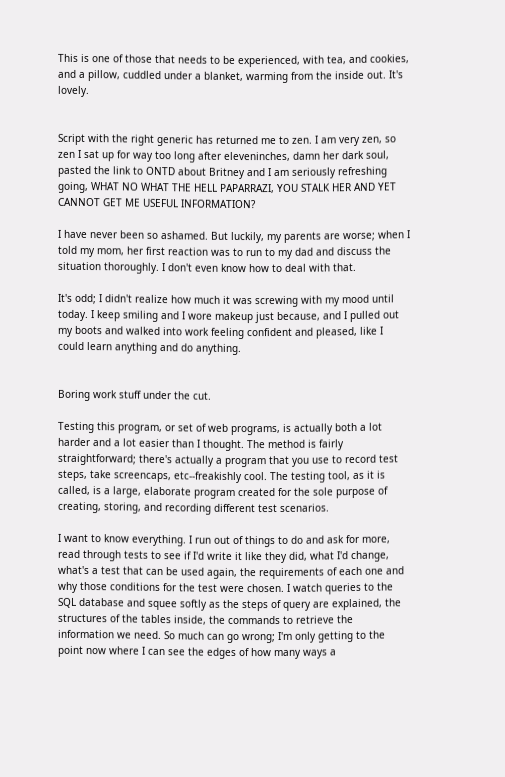This is one of those that needs to be experienced, with tea, and cookies, and a pillow, cuddled under a blanket, warming from the inside out. It's lovely.


Script with the right generic has returned me to zen. I am very zen, so zen I sat up for way too long after eleveninches, damn her dark soul, pasted the link to ONTD about Britney and I am seriously refreshing going, WHAT NO WHAT THE HELL PAPARRAZI, YOU STALK HER AND YET CANNOT GET ME USEFUL INFORMATION?

I have never been so ashamed. But luckily, my parents are worse; when I told my mom, her first reaction was to run to my dad and discuss the situation thoroughly. I don't even know how to deal with that.

It's odd; I didn't realize how much it was screwing with my mood until today. I keep smiling and I wore makeup just because, and I pulled out my boots and walked into work feeling confident and pleased, like I could learn anything and do anything.


Boring work stuff under the cut.

Testing this program, or set of web programs, is actually both a lot harder and a lot easier than I thought. The method is fairly straightforward; there's actually a program that you use to record test steps, take screencaps, etc--freakishly cool. The testing tool, as it is called, is a large, elaborate program created for the sole purpose of creating, storing, and recording different test scenarios.

I want to know everything. I run out of things to do and ask for more, read through tests to see if I'd write it like they did, what I'd change, what's a test that can be used again, the requirements of each one and why those conditions for the test were chosen. I watch queries to the SQL database and squee softly as the steps of query are explained, the structures of the tables inside, the commands to retrieve the information we need. So much can go wrong; I'm only getting to the point now where I can see the edges of how many ways a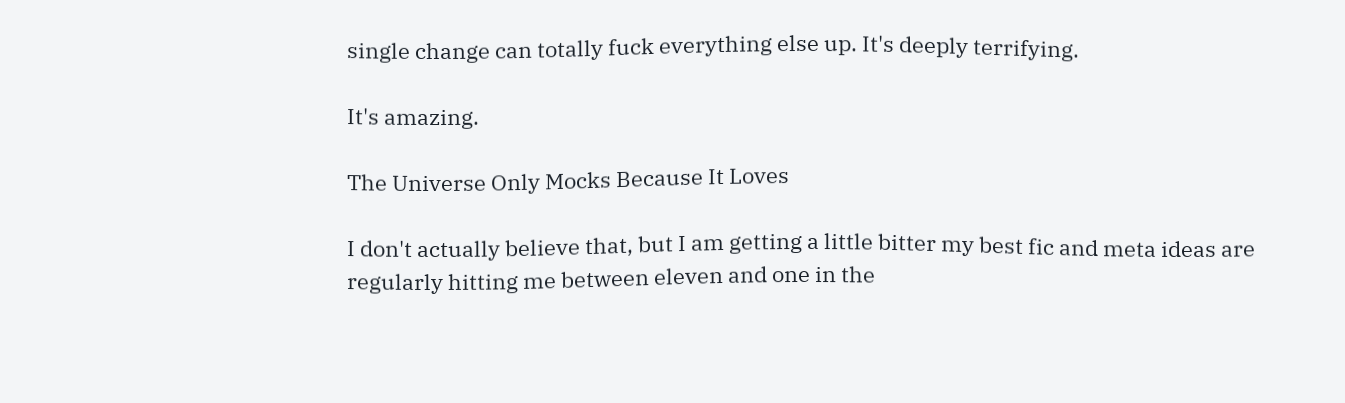single change can totally fuck everything else up. It's deeply terrifying.

It's amazing.

The Universe Only Mocks Because It Loves

I don't actually believe that, but I am getting a little bitter my best fic and meta ideas are regularly hitting me between eleven and one in the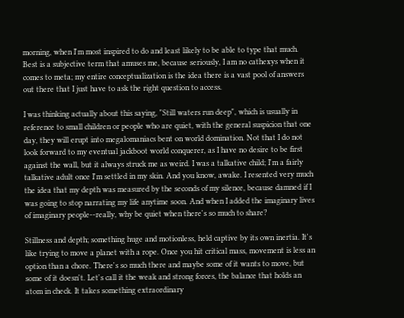morning, when I'm most inspired to do and least likely to be able to type that much. Best is a subjective term that amuses me, because seriously, I am no cathexys when it comes to meta; my entire conceptualization is the idea there is a vast pool of answers out there that I just have to ask the right question to access.

I was thinking actually about this saying, "Still waters run deep", which is usually in reference to small children or people who are quiet, with the general suspicion that one day, they will erupt into megalomaniacs bent on world domination. Not that I do not look forward to my eventual jackboot world conquerer, as I have no desire to be first against the wall, but it always struck me as weird. I was a talkative child; I'm a fairly talkative adult once I'm settled in my skin. And you know, awake. I resented very much the idea that my depth was measured by the seconds of my silence, because damned if I was going to stop narrating my life anytime soon. And when I added the imaginary lives of imaginary people--really, why be quiet when there's so much to share?

Stillness and depth; something huge and motionless, held captive by its own inertia. It's like trying to move a planet with a rope. Once you hit critical mass, movement is less an option than a chore. There's so much there and maybe some of it wants to move, but some of it doesn't. Let's call it the weak and strong forces, the balance that holds an atom in check. It takes something extraordinary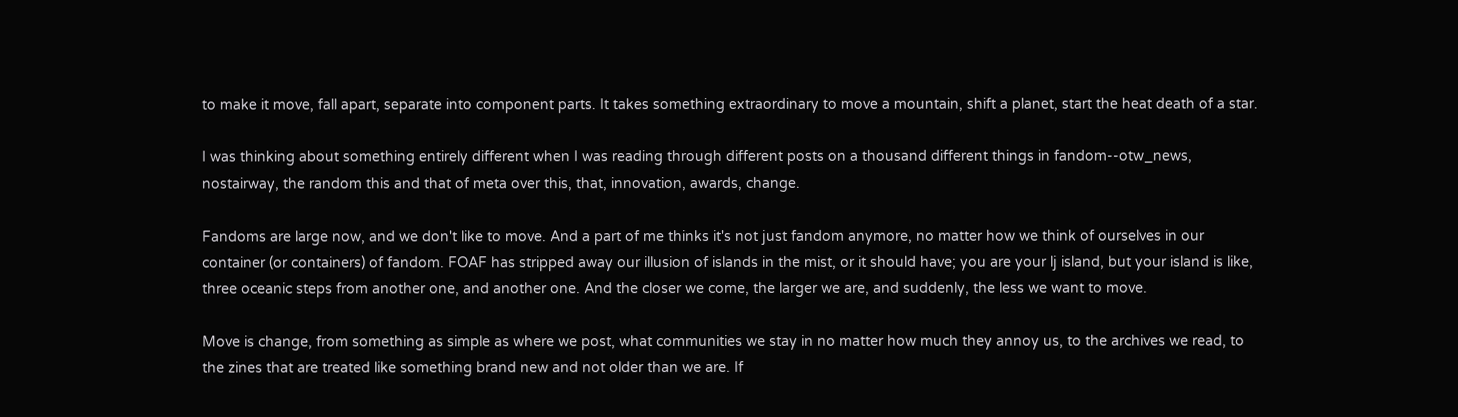to make it move, fall apart, separate into component parts. It takes something extraordinary to move a mountain, shift a planet, start the heat death of a star.

I was thinking about something entirely different when I was reading through different posts on a thousand different things in fandom--otw_news, nostairway, the random this and that of meta over this, that, innovation, awards, change.

Fandoms are large now, and we don't like to move. And a part of me thinks it's not just fandom anymore, no matter how we think of ourselves in our container (or containers) of fandom. FOAF has stripped away our illusion of islands in the mist, or it should have; you are your lj island, but your island is like, three oceanic steps from another one, and another one. And the closer we come, the larger we are, and suddenly, the less we want to move.

Move is change, from something as simple as where we post, what communities we stay in no matter how much they annoy us, to the archives we read, to the zines that are treated like something brand new and not older than we are. If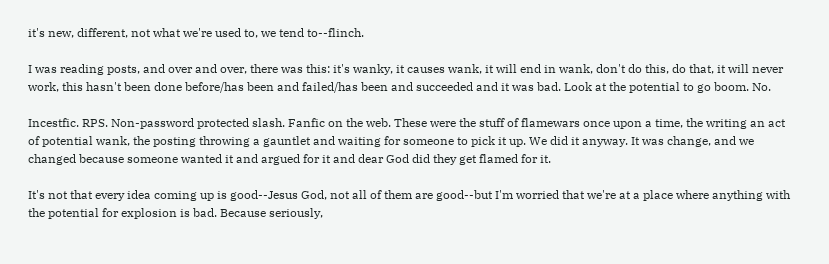it's new, different, not what we're used to, we tend to--flinch.

I was reading posts, and over and over, there was this: it's wanky, it causes wank, it will end in wank, don't do this, do that, it will never work, this hasn't been done before/has been and failed/has been and succeeded and it was bad. Look at the potential to go boom. No.

Incestfic. RPS. Non-password protected slash. Fanfic on the web. These were the stuff of flamewars once upon a time, the writing an act of potential wank, the posting throwing a gauntlet and waiting for someone to pick it up. We did it anyway. It was change, and we changed because someone wanted it and argued for it and dear God did they get flamed for it.

It's not that every idea coming up is good--Jesus God, not all of them are good--but I'm worried that we're at a place where anything with the potential for explosion is bad. Because seriously,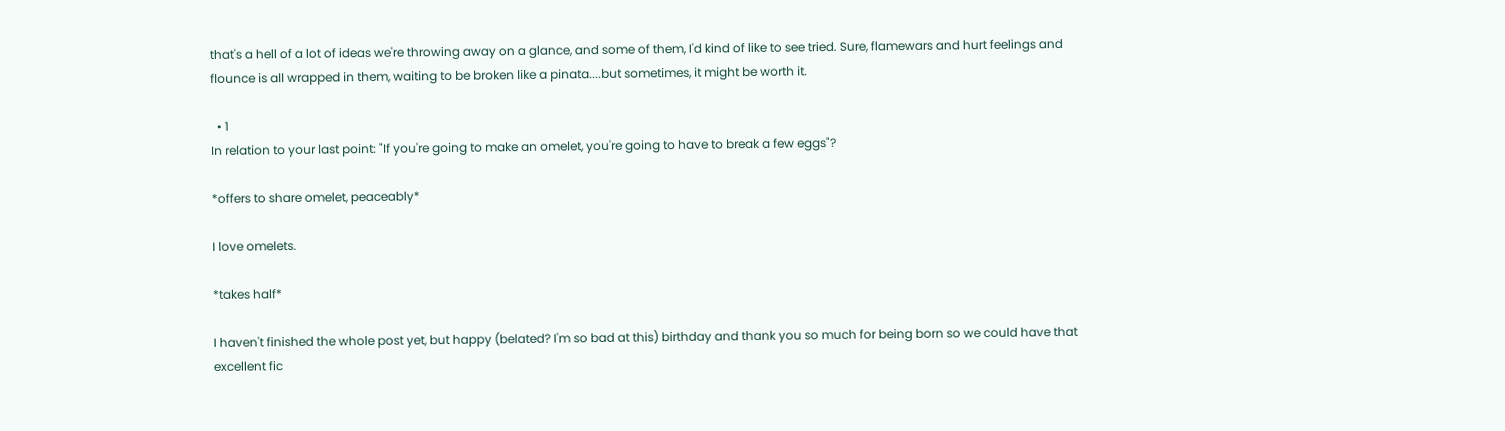that's a hell of a lot of ideas we're throwing away on a glance, and some of them, I'd kind of like to see tried. Sure, flamewars and hurt feelings and flounce is all wrapped in them, waiting to be broken like a pinata....but sometimes, it might be worth it.

  • 1
In relation to your last point: "If you're going to make an omelet, you're going to have to break a few eggs"?

*offers to share omelet, peaceably*

I love omelets.

*takes half*

I haven't finished the whole post yet, but happy (belated? I'm so bad at this) birthday and thank you so much for being born so we could have that excellent fic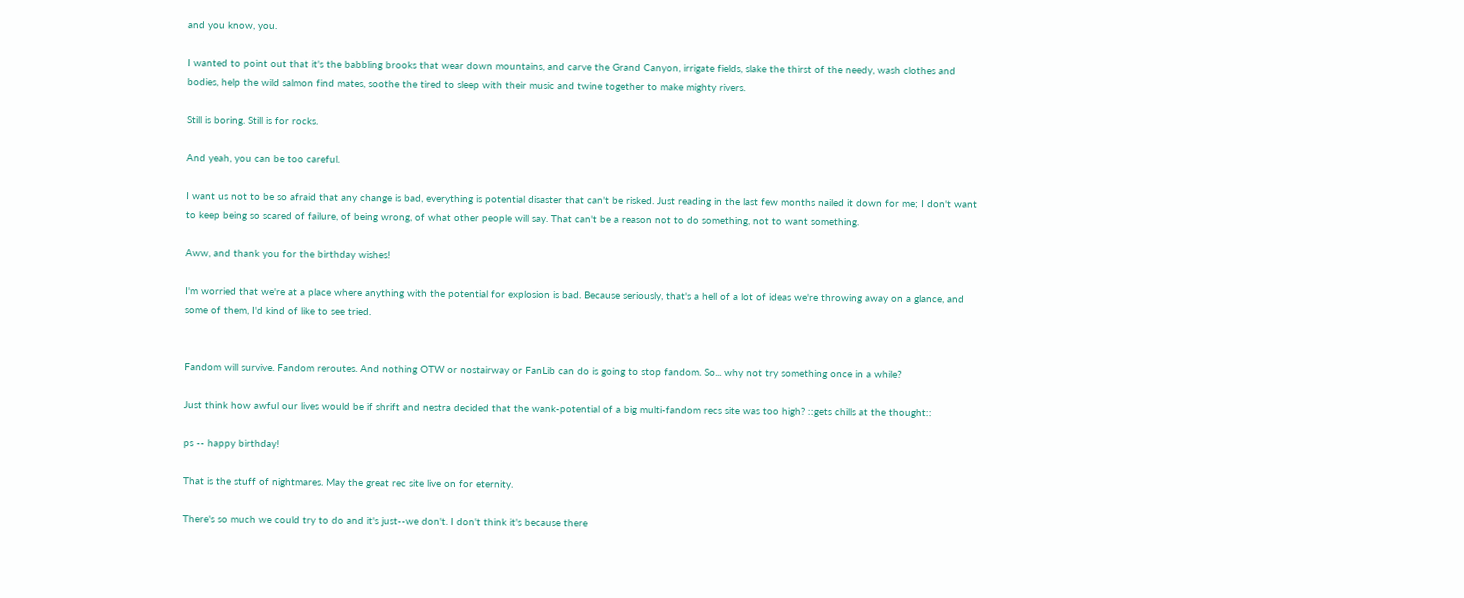and you know, you.

I wanted to point out that it's the babbling brooks that wear down mountains, and carve the Grand Canyon, irrigate fields, slake the thirst of the needy, wash clothes and bodies, help the wild salmon find mates, soothe the tired to sleep with their music and twine together to make mighty rivers.

Still is boring. Still is for rocks.

And yeah, you can be too careful.

I want us not to be so afraid that any change is bad, everything is potential disaster that can't be risked. Just reading in the last few months nailed it down for me; I don't want to keep being so scared of failure, of being wrong, of what other people will say. That can't be a reason not to do something, not to want something.

Aww, and thank you for the birthday wishes!

I'm worried that we're at a place where anything with the potential for explosion is bad. Because seriously, that's a hell of a lot of ideas we're throwing away on a glance, and some of them, I'd kind of like to see tried.


Fandom will survive. Fandom reroutes. And nothing OTW or nostairway or FanLib can do is going to stop fandom. So... why not try something once in a while?

Just think how awful our lives would be if shrift and nestra decided that the wank-potential of a big multi-fandom recs site was too high? ::gets chills at the thought::

ps -- happy birthday!

That is the stuff of nightmares. May the great rec site live on for eternity.

There's so much we could try to do and it's just--we don't. I don't think it's because there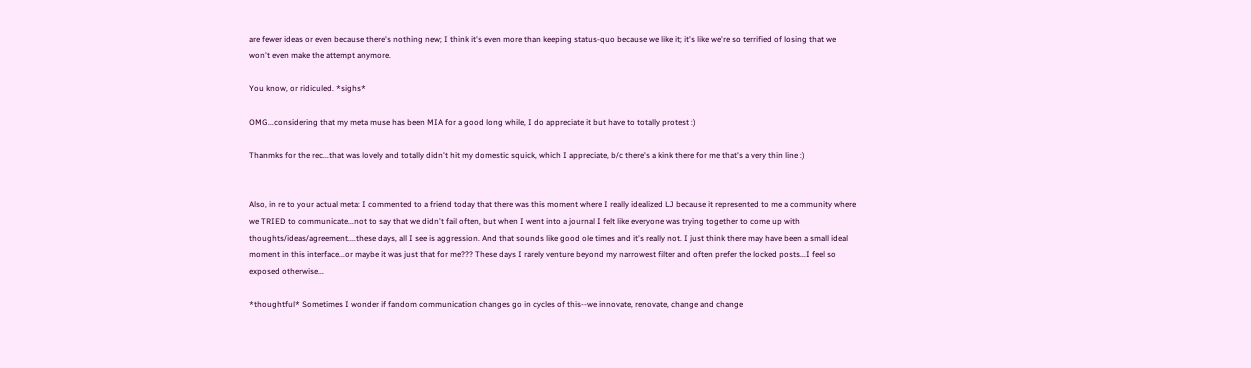are fewer ideas or even because there's nothing new; I think it's even more than keeping status-quo because we like it; it's like we're so terrified of losing that we won't even make the attempt anymore.

You know, or ridiculed. *sighs*

OMG...considering that my meta muse has been MIA for a good long while, I do appreciate it but have to totally protest :)

Thanmks for the rec...that was lovely and totally didn't hit my domestic squick, which I appreciate, b/c there's a kink there for me that's a very thin line :)


Also, in re to your actual meta: I commented to a friend today that there was this moment where I really idealized LJ because it represented to me a community where we TRIED to communicate...not to say that we didn't fail often, but when I went into a journal I felt like everyone was trying together to come up with thoughts/ideas/agreement....these days, all I see is aggression. And that sounds like good ole times and it's really not. I just think there may have been a small ideal moment in this interface...or maybe it was just that for me??? These days I rarely venture beyond my narrowest filter and often prefer the locked posts...I feel so exposed otherwise...

*thoughtful* Sometimes I wonder if fandom communication changes go in cycles of this--we innovate, renovate, change and change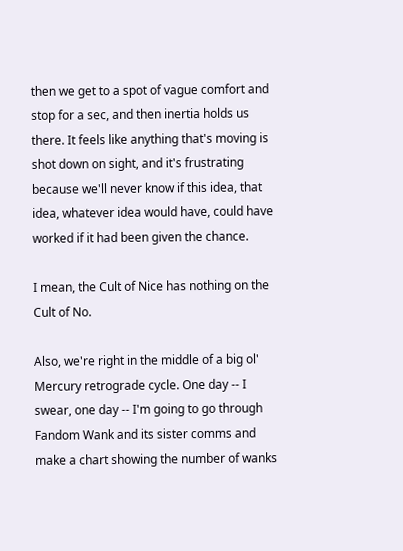then we get to a spot of vague comfort and stop for a sec, and then inertia holds us there. It feels like anything that's moving is shot down on sight, and it's frustrating because we'll never know if this idea, that idea, whatever idea would have, could have worked if it had been given the chance.

I mean, the Cult of Nice has nothing on the Cult of No.

Also, we're right in the middle of a big ol' Mercury retrograde cycle. One day -- I swear, one day -- I'm going to go through Fandom Wank and its sister comms and make a chart showing the number of wanks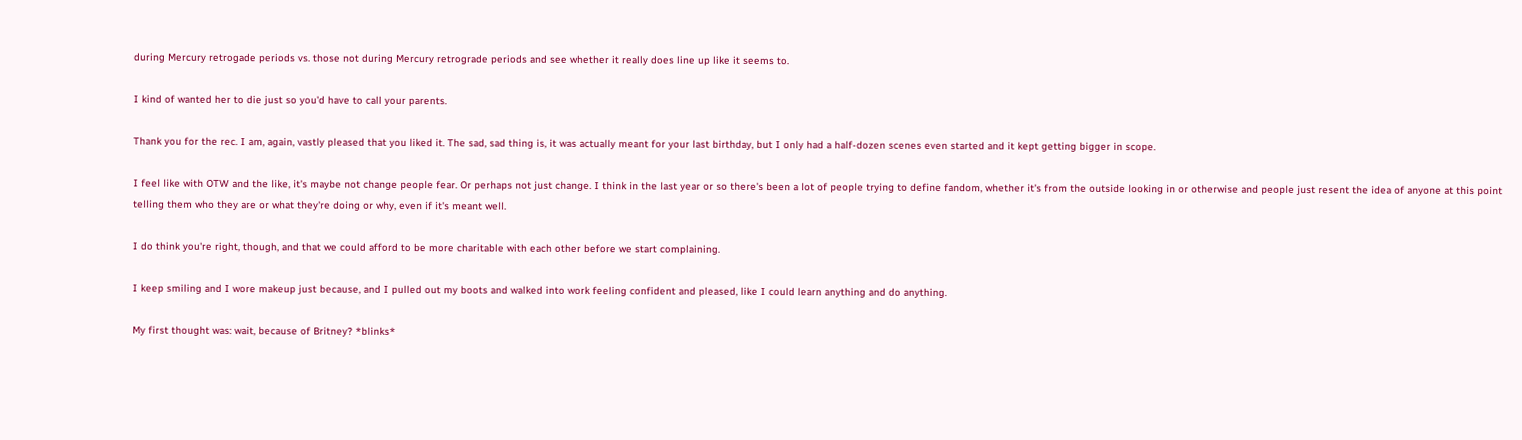during Mercury retrogade periods vs. those not during Mercury retrograde periods and see whether it really does line up like it seems to.

I kind of wanted her to die just so you'd have to call your parents.

Thank you for the rec. I am, again, vastly pleased that you liked it. The sad, sad thing is, it was actually meant for your last birthday, but I only had a half-dozen scenes even started and it kept getting bigger in scope.

I feel like with OTW and the like, it's maybe not change people fear. Or perhaps not just change. I think in the last year or so there's been a lot of people trying to define fandom, whether it's from the outside looking in or otherwise and people just resent the idea of anyone at this point telling them who they are or what they're doing or why, even if it's meant well.

I do think you're right, though, and that we could afford to be more charitable with each other before we start complaining.

I keep smiling and I wore makeup just because, and I pulled out my boots and walked into work feeling confident and pleased, like I could learn anything and do anything.

My first thought was: wait, because of Britney? *blinks*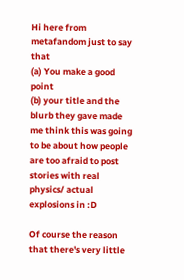Hi here from metafandom just to say that
(a) You make a good point
(b) your title and the blurb they gave made me think this was going to be about how people are too afraid to post stories with real physics/ actual explosions in :D

Of course the reason that there's very little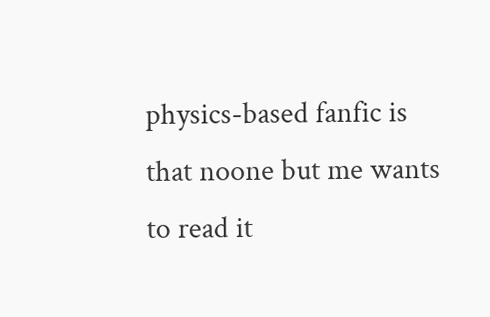physics-based fanfic is that noone but me wants to read it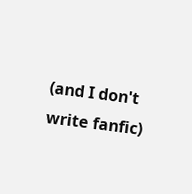(and I don't write fanfic)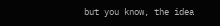but you know, the idea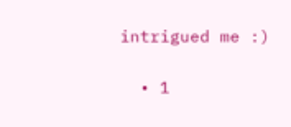intrigued me :)

  • 1